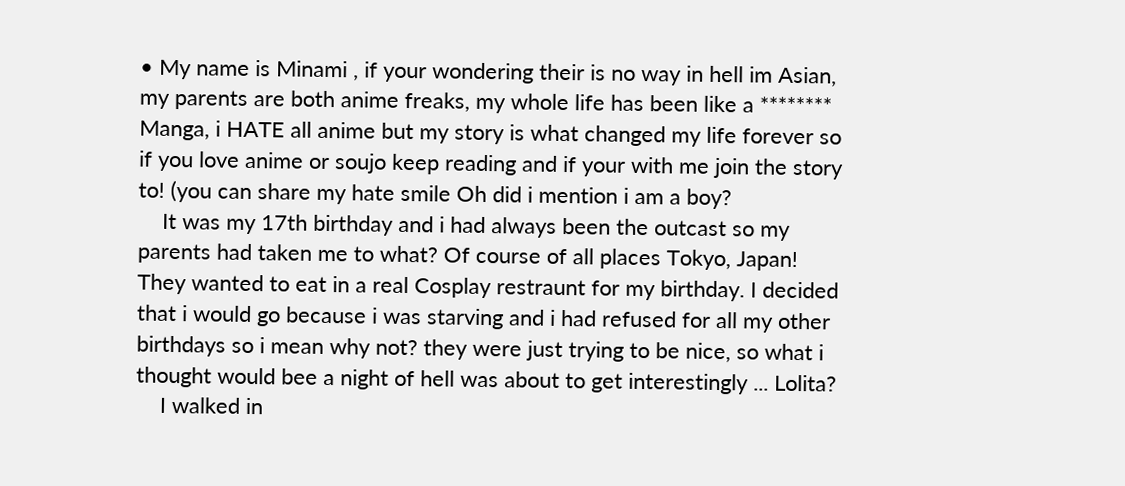• My name is Minami , if your wondering their is no way in hell im Asian, my parents are both anime freaks, my whole life has been like a ******** Manga, i HATE all anime but my story is what changed my life forever so if you love anime or soujo keep reading and if your with me join the story to! (you can share my hate smile Oh did i mention i am a boy?
    It was my 17th birthday and i had always been the outcast so my parents had taken me to what? Of course of all places Tokyo, Japan! They wanted to eat in a real Cosplay restraunt for my birthday. I decided that i would go because i was starving and i had refused for all my other birthdays so i mean why not? they were just trying to be nice, so what i thought would bee a night of hell was about to get interestingly ... Lolita?
    I walked in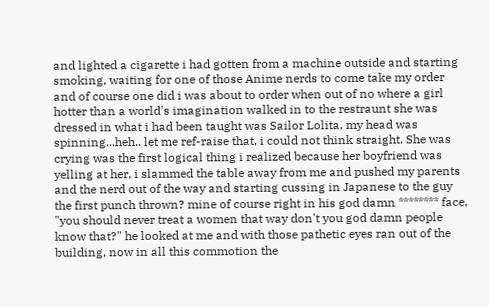and lighted a cigarette i had gotten from a machine outside and starting smoking, waiting for one of those Anime nerds to come take my order and of course one did i was about to order when out of no where a girl hotter than a world's imagination walked in to the restraunt she was dressed in what i had been taught was Sailor Lolita. my head was spinning...heh.. let me ref-raise that, i could not think straight. She was crying was the first logical thing i realized because her boyfriend was yelling at her, i slammed the table away from me and pushed my parents and the nerd out of the way and starting cussing in Japanese to the guy the first punch thrown? mine of course right in his god damn ******** face, "you should never treat a women that way don't you god damn people know that?" he looked at me and with those pathetic eyes ran out of the building, now in all this commotion the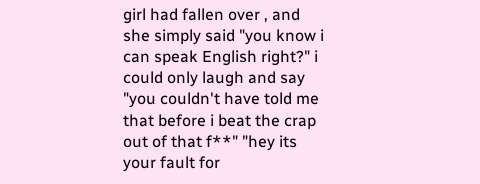girl had fallen over , and she simply said "you know i can speak English right?" i could only laugh and say "you couldn't have told me that before i beat the crap out of that f**" "hey its your fault for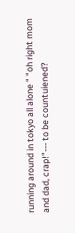running around in tokyo all alone " "oh right mom and dad, crap!"--- to be countuiened?